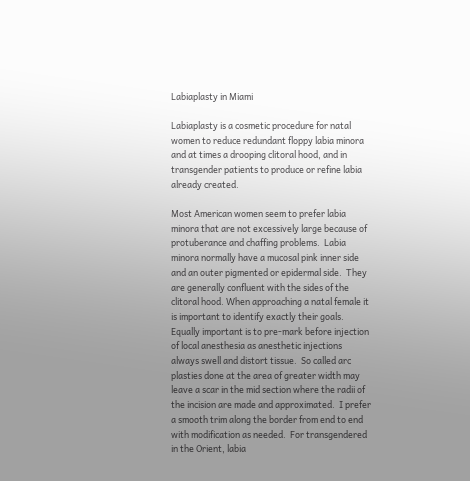Labiaplasty in Miami

Labiaplasty is a cosmetic procedure for natal women to reduce redundant floppy labia minora and at times a drooping clitoral hood, and in transgender patients to produce or refine labia already created.

Most American women seem to prefer labia minora that are not excessively large because of protuberance and chaffing problems.  Labia minora normally have a mucosal pink inner side and an outer pigmented or epidermal side.  They are generally confluent with the sides of the clitoral hood. When approaching a natal female it is important to identify exactly their goals.  Equally important is to pre-mark before injection of local anesthesia as anesthetic injections always swell and distort tissue.  So called arc plasties done at the area of greater width may leave a scar in the mid section where the radii of the incision are made and approximated.  I prefer a smooth trim along the border from end to end with modification as needed.  For transgendered in the Orient, labia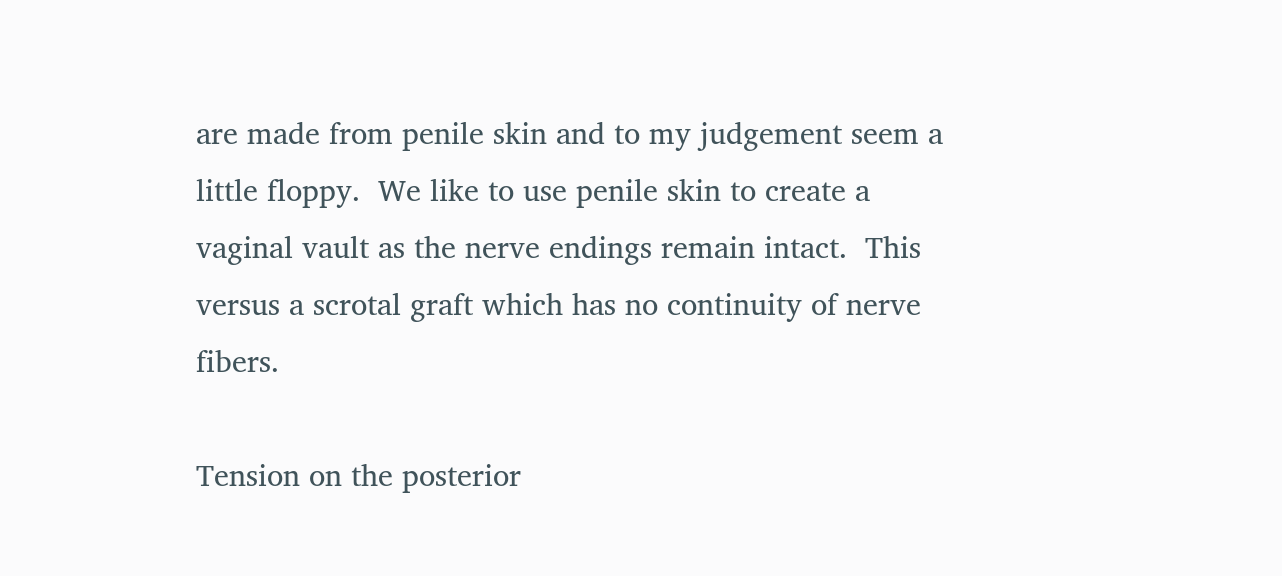are made from penile skin and to my judgement seem a little floppy.  We like to use penile skin to create a vaginal vault as the nerve endings remain intact.  This versus a scrotal graft which has no continuity of nerve fibers.

Tension on the posterior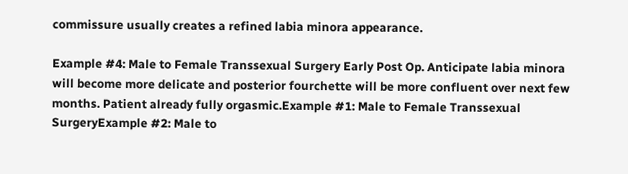commissure usually creates a refined labia minora appearance.

Example #4: Male to Female Transsexual Surgery Early Post Op. Anticipate labia minora will become more delicate and posterior fourchette will be more confluent over next few months. Patient already fully orgasmic.Example #1: Male to Female Transsexual SurgeryExample #2: Male to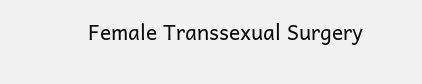Female Transsexual Surgery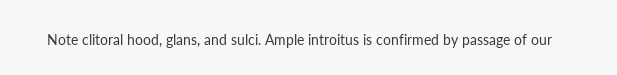Note clitoral hood, glans, and sulci. Ample introitus is confirmed by passage of our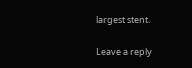largest stent.

Leave a reply